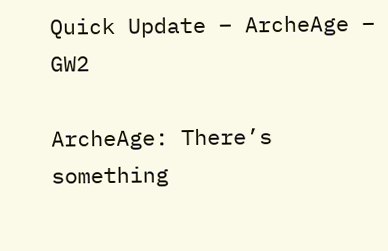Quick Update – ArcheAge – GW2

ArcheAge: There’s something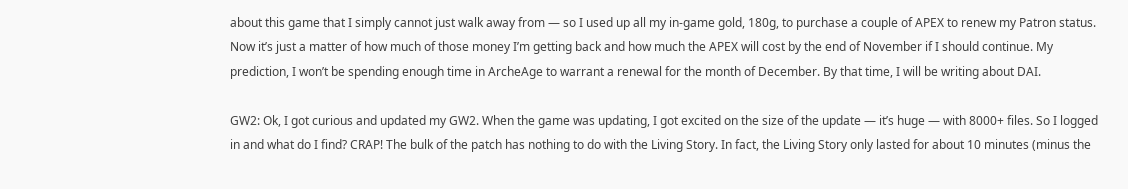about this game that I simply cannot just walk away from — so I used up all my in-game gold, 180g, to purchase a couple of APEX to renew my Patron status. Now it’s just a matter of how much of those money I’m getting back and how much the APEX will cost by the end of November if I should continue. My prediction, I won’t be spending enough time in ArcheAge to warrant a renewal for the month of December. By that time, I will be writing about DAI.

GW2: Ok, I got curious and updated my GW2. When the game was updating, I got excited on the size of the update — it’s huge — with 8000+ files. So I logged in and what do I find? CRAP! The bulk of the patch has nothing to do with the Living Story. In fact, the Living Story only lasted for about 10 minutes (minus the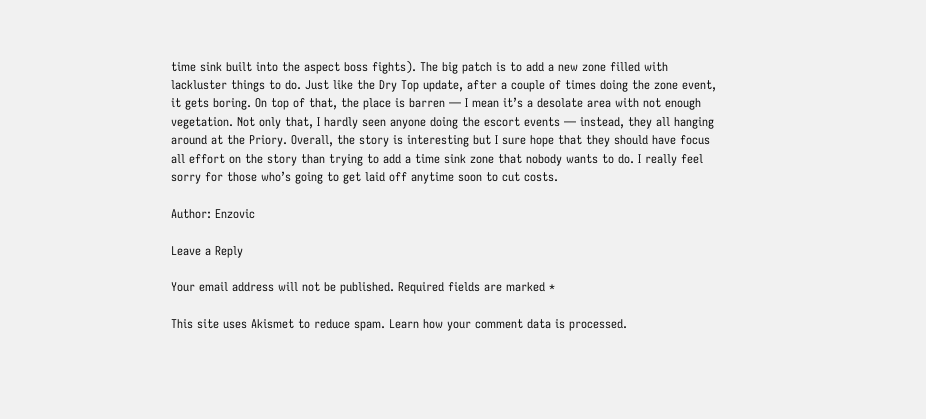time sink built into the aspect boss fights). The big patch is to add a new zone filled with lackluster things to do. Just like the Dry Top update, after a couple of times doing the zone event, it gets boring. On top of that, the place is barren — I mean it’s a desolate area with not enough vegetation. Not only that, I hardly seen anyone doing the escort events — instead, they all hanging around at the Priory. Overall, the story is interesting but I sure hope that they should have focus all effort on the story than trying to add a time sink zone that nobody wants to do. I really feel sorry for those who’s going to get laid off anytime soon to cut costs.

Author: Enzovic

Leave a Reply

Your email address will not be published. Required fields are marked *

This site uses Akismet to reduce spam. Learn how your comment data is processed.